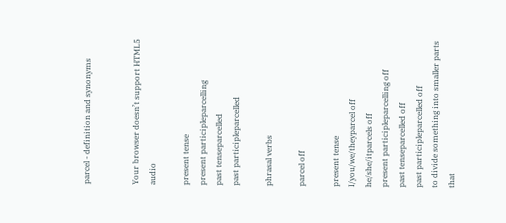parcel - definition and synonyms


Your browser doesn’t support HTML5 audio

present tense
present participleparcelling
past tenseparcelled
past participleparcelled

phrasal verbs

parcel off

present tense
I/you/we/theyparcel off
he/she/itparcels off
present participleparcelling off
past tenseparcelled off
past participleparcelled off
to divide something into smaller parts that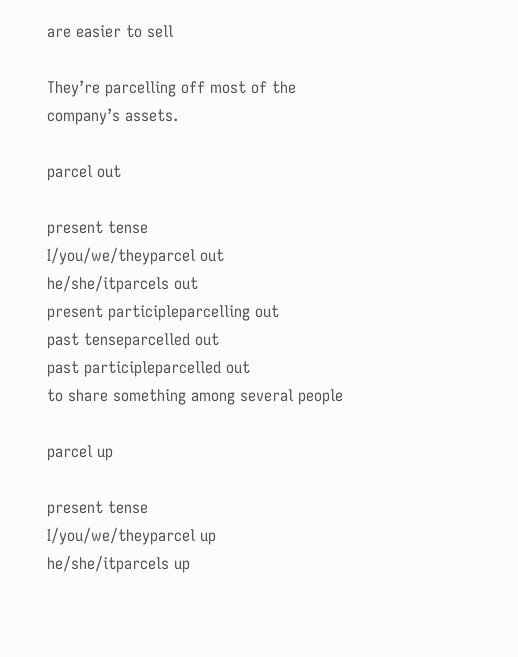are easier to sell

They’re parcelling off most of the company’s assets.

parcel out

present tense
I/you/we/theyparcel out
he/she/itparcels out
present participleparcelling out
past tenseparcelled out
past participleparcelled out
to share something among several people

parcel up

present tense
I/you/we/theyparcel up
he/she/itparcels up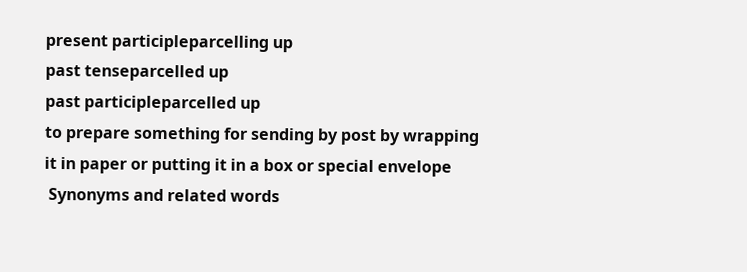present participleparcelling up
past tenseparcelled up
past participleparcelled up
to prepare something for sending by post by wrapping it in paper or putting it in a box or special envelope
 Synonyms and related words